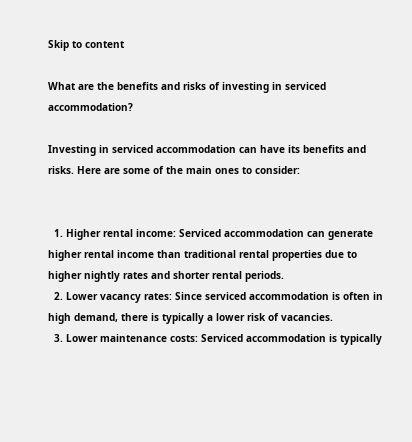Skip to content

What are the benefits and risks of investing in serviced accommodation?

Investing in serviced accommodation can have its benefits and risks. Here are some of the main ones to consider:


  1. Higher rental income: Serviced accommodation can generate higher rental income than traditional rental properties due to higher nightly rates and shorter rental periods.
  2. Lower vacancy rates: Since serviced accommodation is often in high demand, there is typically a lower risk of vacancies.
  3. Lower maintenance costs: Serviced accommodation is typically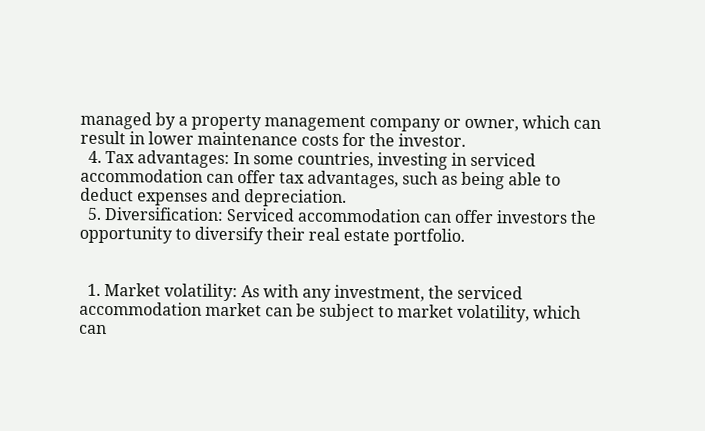managed by a property management company or owner, which can result in lower maintenance costs for the investor.
  4. Tax advantages: In some countries, investing in serviced accommodation can offer tax advantages, such as being able to deduct expenses and depreciation.
  5. Diversification: Serviced accommodation can offer investors the opportunity to diversify their real estate portfolio.


  1. Market volatility: As with any investment, the serviced accommodation market can be subject to market volatility, which can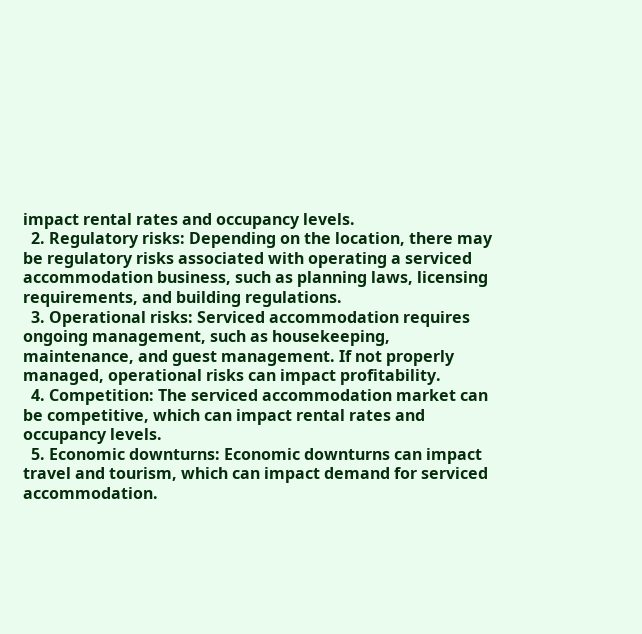impact rental rates and occupancy levels.
  2. Regulatory risks: Depending on the location, there may be regulatory risks associated with operating a serviced accommodation business, such as planning laws, licensing requirements, and building regulations.
  3. Operational risks: Serviced accommodation requires ongoing management, such as housekeeping, maintenance, and guest management. If not properly managed, operational risks can impact profitability.
  4. Competition: The serviced accommodation market can be competitive, which can impact rental rates and occupancy levels.
  5. Economic downturns: Economic downturns can impact travel and tourism, which can impact demand for serviced accommodation.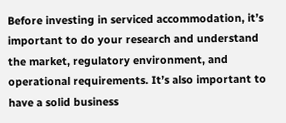Before investing in serviced accommodation, it’s important to do your research and understand the market, regulatory environment, and operational requirements. It’s also important to have a solid business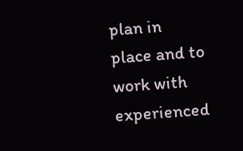plan in place and to work with experienced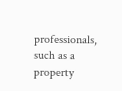professionals, such as a property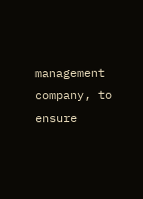management company, to ensure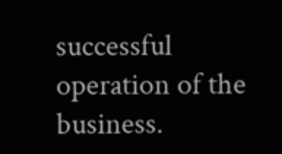successful operation of the business.